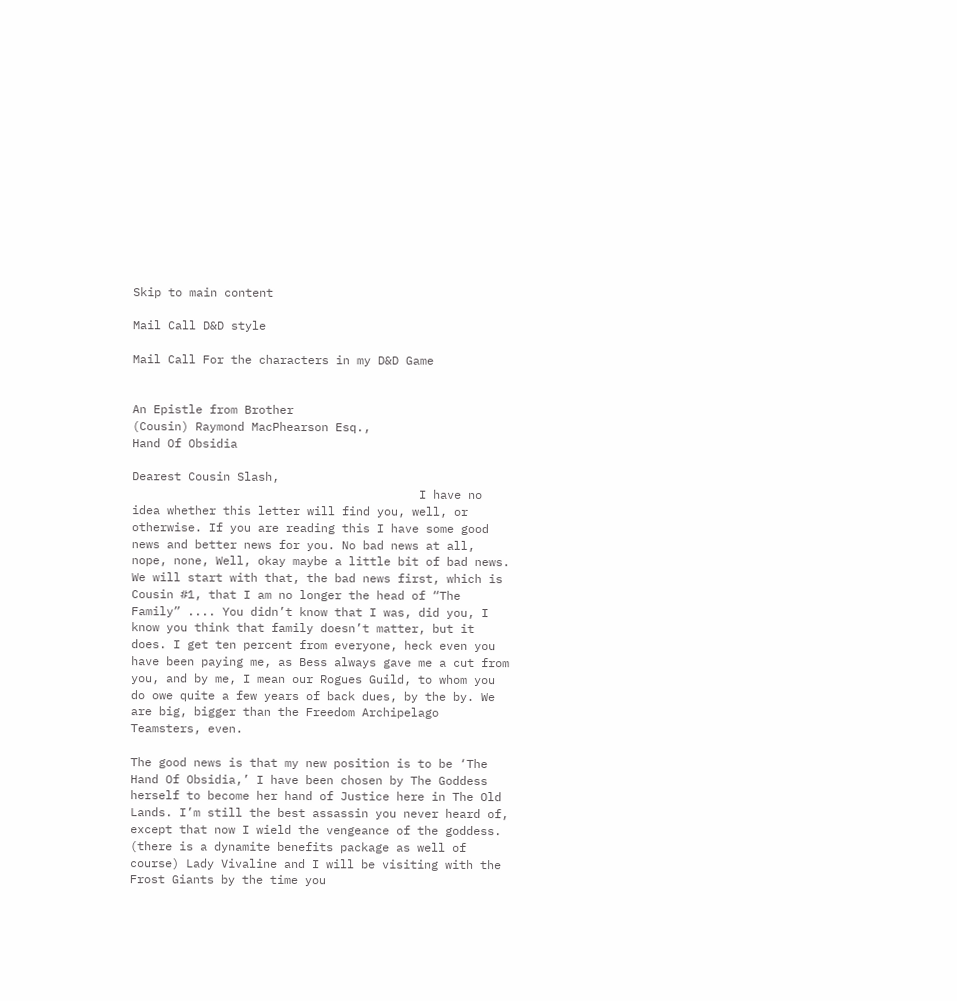Skip to main content

Mail Call D&D style

Mail Call For the characters in my D&D Game


An Epistle from Brother
(Cousin) Raymond MacPhearson Esq.,
Hand Of Obsidia

Dearest Cousin Slash,
                                         I have no idea whether this letter will find you, well, or otherwise. If you are reading this I have some good news and better news for you. No bad news at all, nope, none, Well, okay maybe a little bit of bad news. We will start with that, the bad news first, which is Cousin #1, that I am no longer the head of “The Family” .... You didn’t know that I was, did you, I know you think that family doesn’t matter, but it does. I get ten percent from everyone, heck even you have been paying me, as Bess always gave me a cut from you, and by me, I mean our Rogues Guild, to whom you do owe quite a few years of back dues, by the by. We are big, bigger than the Freedom Archipelago Teamsters, even.

The good news is that my new position is to be ‘The Hand Of Obsidia,’ I have been chosen by The Goddess herself to become her hand of Justice here in The Old Lands. I’m still the best assassin you never heard of, except that now I wield the vengeance of the goddess. (there is a dynamite benefits package as well of course) Lady Vivaline and I will be visiting with the Frost Giants by the time you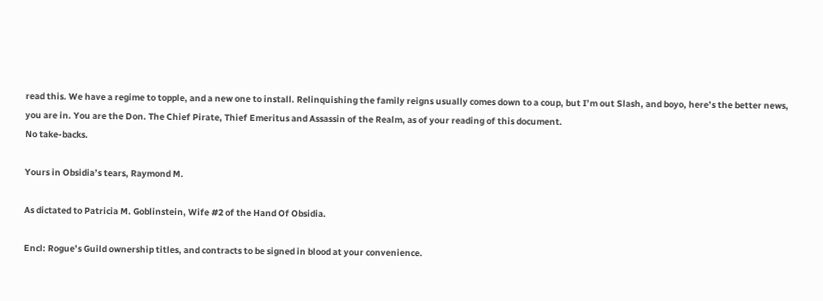read this. We have a regime to topple, and a new one to install. Relinquishing the family reigns usually comes down to a coup, but I’m out Slash, and boyo, here’s the better news, you are in. You are the Don. The Chief Pirate, Thief Emeritus and Assassin of the Realm, as of your reading of this document.
No take-backs.

Yours in Obsidia’s tears, Raymond M.

As dictated to Patricia M. Goblinstein, Wife #2 of the Hand Of Obsidia.

Encl: Rogue’s Guild ownership titles, and contracts to be signed in blood at your convenience.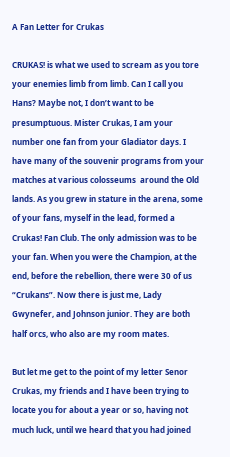A Fan Letter for Crukas

CRUKAS! is what we used to scream as you tore your enemies limb from limb. Can I call you Hans? Maybe not, I don’t want to be presumptuous. Mister Crukas, I am your number one fan from your Gladiator days. I have many of the souvenir programs from your matches at various colosseums  around the Old lands. As you grew in stature in the arena, some of your fans, myself in the lead, formed a Crukas! Fan Club. The only admission was to be your fan. When you were the Champion, at the end, before the rebellion, there were 30 of us “Crukans”. Now there is just me, Lady Gwynefer, and Johnson junior. They are both half orcs, who also are my room mates.

But let me get to the point of my letter Senor Crukas, my friends and I have been trying to locate you for about a year or so, having not much luck, until we heard that you had joined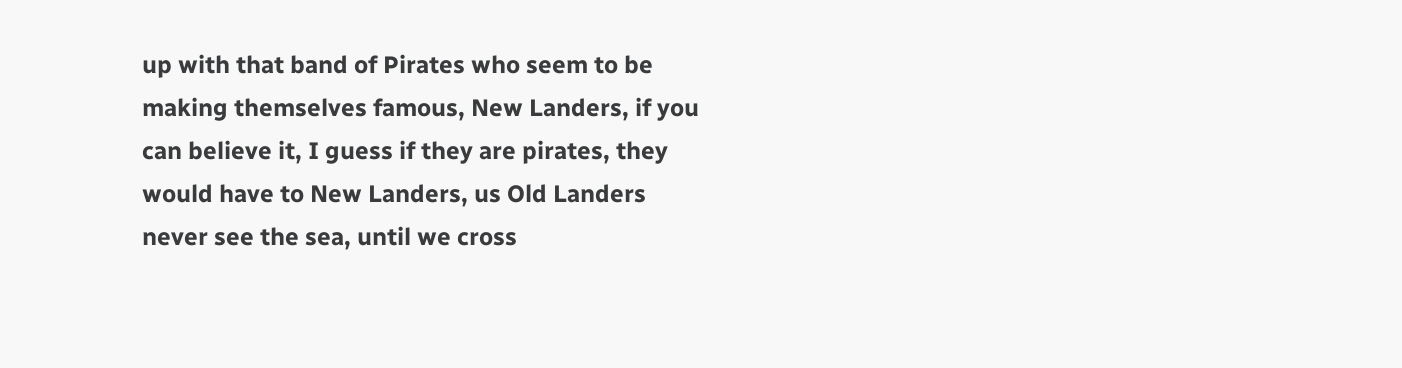up with that band of Pirates who seem to be making themselves famous, New Landers, if you can believe it, I guess if they are pirates, they would have to New Landers, us Old Landers never see the sea, until we cross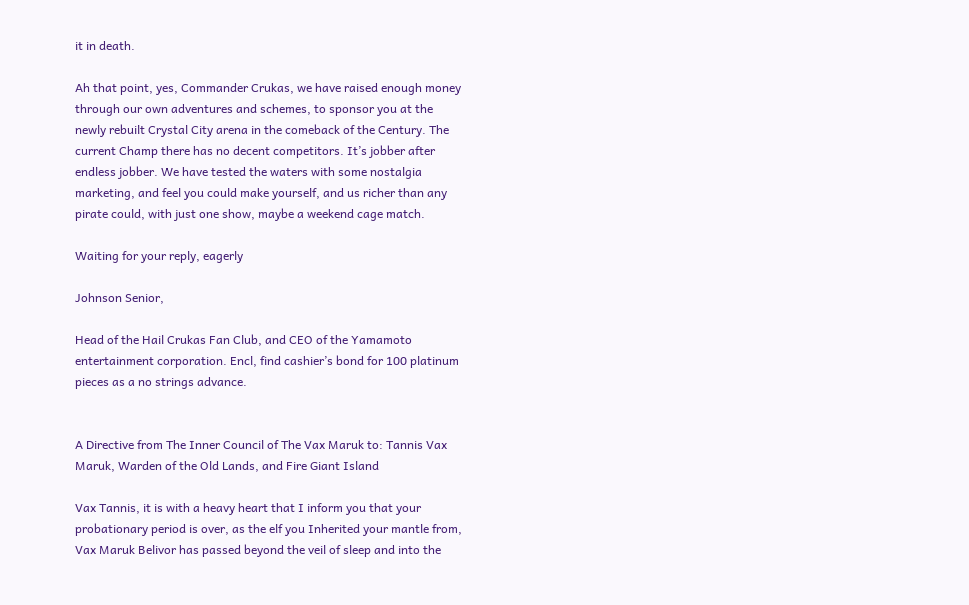it in death.

Ah that point, yes, Commander Crukas, we have raised enough money through our own adventures and schemes, to sponsor you at the newly rebuilt Crystal City arena in the comeback of the Century. The current Champ there has no decent competitors. It’s jobber after endless jobber. We have tested the waters with some nostalgia marketing, and feel you could make yourself, and us richer than any pirate could, with just one show, maybe a weekend cage match.

Waiting for your reply, eagerly

Johnson Senior,

Head of the Hail Crukas Fan Club, and CEO of the Yamamoto entertainment corporation. Encl, find cashier’s bond for 100 platinum pieces as a no strings advance.


A Directive from The Inner Council of The Vax Maruk to: Tannis Vax Maruk, Warden of the Old Lands, and Fire Giant Island

Vax Tannis, it is with a heavy heart that I inform you that your probationary period is over, as the elf you Inherited your mantle from, Vax Maruk Belivor has passed beyond the veil of sleep and into the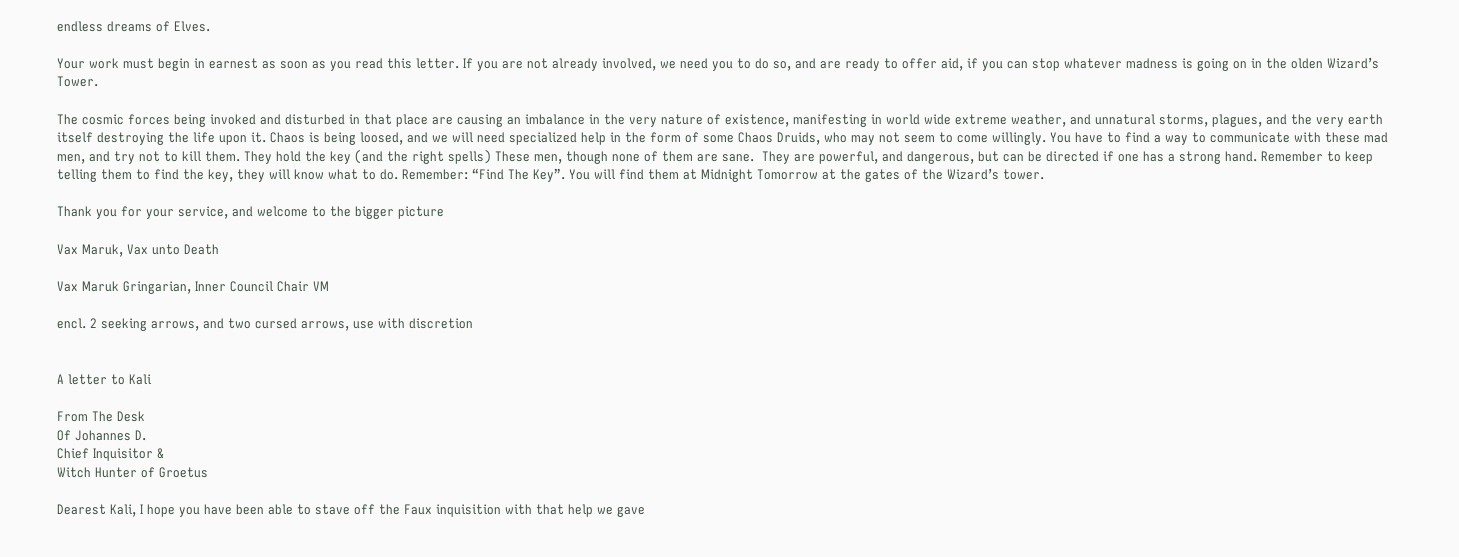endless dreams of Elves.

Your work must begin in earnest as soon as you read this letter. If you are not already involved, we need you to do so, and are ready to offer aid, if you can stop whatever madness is going on in the olden Wizard’s Tower.

The cosmic forces being invoked and disturbed in that place are causing an imbalance in the very nature of existence, manifesting in world wide extreme weather, and unnatural storms, plagues, and the very earth itself destroying the life upon it. Chaos is being loosed, and we will need specialized help in the form of some Chaos Druids, who may not seem to come willingly. You have to find a way to communicate with these mad men, and try not to kill them. They hold the key (and the right spells) These men, though none of them are sane.  They are powerful, and dangerous, but can be directed if one has a strong hand. Remember to keep telling them to find the key, they will know what to do. Remember: “Find The Key”. You will find them at Midnight Tomorrow at the gates of the Wizard’s tower.

Thank you for your service, and welcome to the bigger picture

Vax Maruk, Vax unto Death

Vax Maruk Gringarian, Inner Council Chair VM

encl. 2 seeking arrows, and two cursed arrows, use with discretion


A letter to Kali

From The Desk
Of Johannes D.
Chief Inquisitor &
Witch Hunter of Groetus

Dearest Kali, I hope you have been able to stave off the Faux inquisition with that help we gave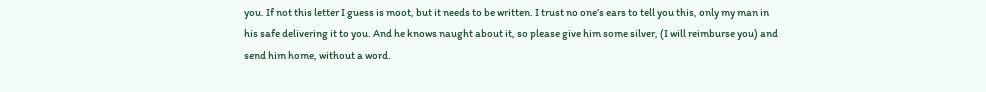you. If not this letter I guess is moot, but it needs to be written. I trust no one’s ears to tell you this, only my man in his safe delivering it to you. And he knows naught about it, so please give him some silver, (I will reimburse you) and send him home, without a word.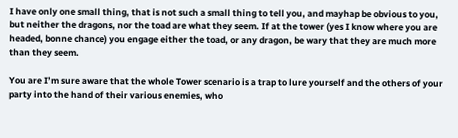I have only one small thing, that is not such a small thing to tell you, and mayhap be obvious to you, but neither the dragons, nor the toad are what they seem. If at the tower (yes I know where you are headed, bonne chance) you engage either the toad, or any dragon, be wary that they are much more than they seem.

You are I’m sure aware that the whole Tower scenario is a trap to lure yourself and the others of your party into the hand of their various enemies, who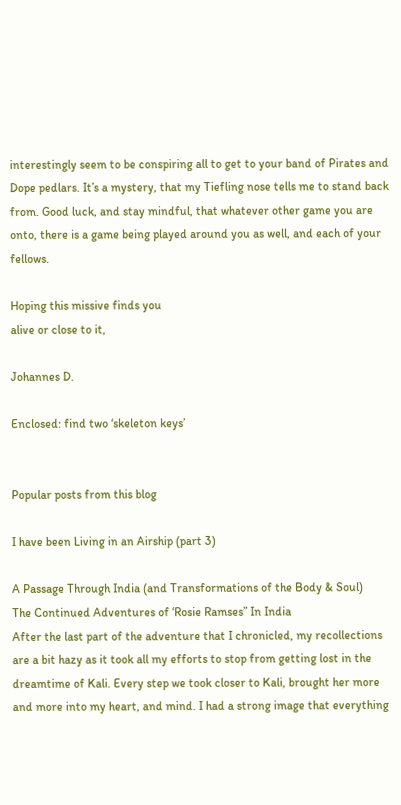interestingly seem to be conspiring all to get to your band of Pirates and Dope pedlars. It’s a mystery, that my Tiefling nose tells me to stand back from. Good luck, and stay mindful, that whatever other game you are onto, there is a game being played around you as well, and each of your fellows.

Hoping this missive finds you
alive or close to it,

Johannes D.

Enclosed: find two ‘skeleton keys’


Popular posts from this blog

I have been Living in an Airship (part 3)

A Passage Through India (and Transformations of the Body & Soul)
The Continued Adventures of ‘Rosie Ramses” In India
After the last part of the adventure that I chronicled, my recollections are a bit hazy as it took all my efforts to stop from getting lost in the dreamtime of Kali. Every step we took closer to Kali, brought her more and more into my heart, and mind. I had a strong image that everything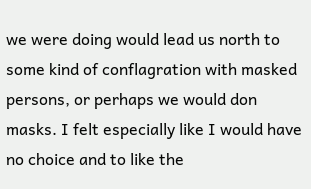we were doing would lead us north to some kind of conflagration with masked persons, or perhaps we would don masks. I felt especially like I would have no choice and to like the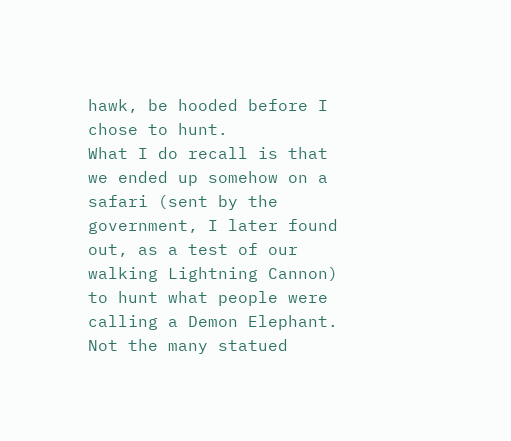hawk, be hooded before I chose to hunt.
What I do recall is that we ended up somehow on a safari (sent by the government, I later found out, as a test of our walking Lightning Cannon) to hunt what people were calling a Demon Elephant. Not the many statued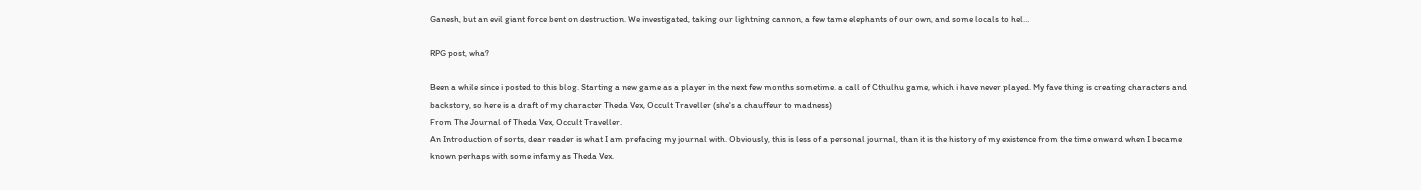Ganesh, but an evil giant force bent on destruction. We investigated, taking our lightning cannon, a few tame elephants of our own, and some locals to hel…

RPG post, wha?

Been a while since i posted to this blog. Starting a new game as a player in the next few months sometime. a call of Cthulhu game, which i have never played. My fave thing is creating characters and backstory, so here is a draft of my character Theda Vex, Occult Traveller (she's a chauffeur to madness)
From The Journal of Theda Vex, Occult Traveller.
An Introduction of sorts, dear reader is what I am prefacing my journal with. Obviously, this is less of a personal journal, than it is the history of my existence from the time onward when I became known perhaps with some infamy as Theda Vex.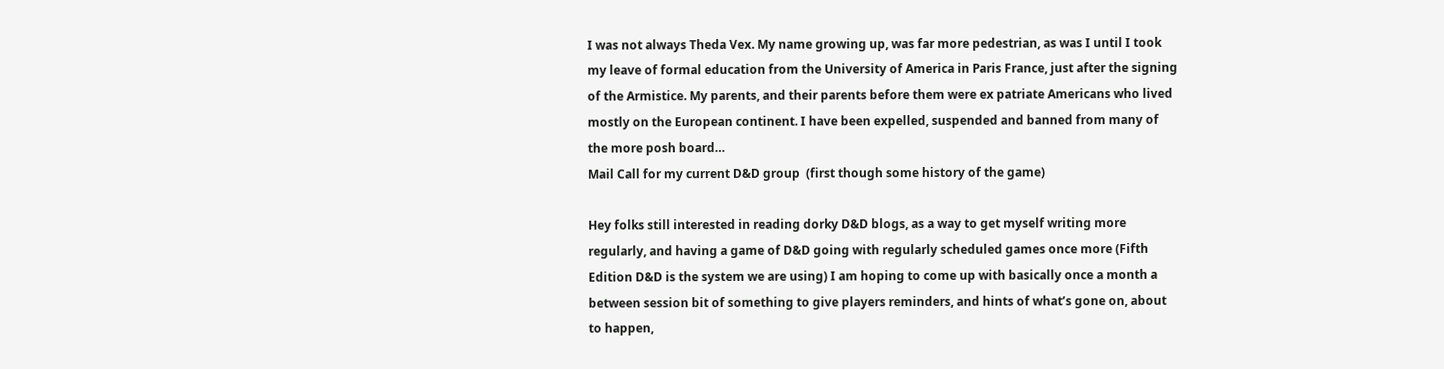I was not always Theda Vex. My name growing up, was far more pedestrian, as was I until I took my leave of formal education from the University of America in Paris France, just after the signing of the Armistice. My parents, and their parents before them were ex patriate Americans who lived mostly on the European continent. I have been expelled, suspended and banned from many of the more posh board…
Mail Call for my current D&D group  (first though some history of the game)

Hey folks still interested in reading dorky D&D blogs, as a way to get myself writing more regularly, and having a game of D&D going with regularly scheduled games once more (Fifth Edition D&D is the system we are using) I am hoping to come up with basically once a month a between session bit of something to give players reminders, and hints of what’s gone on, about to happen,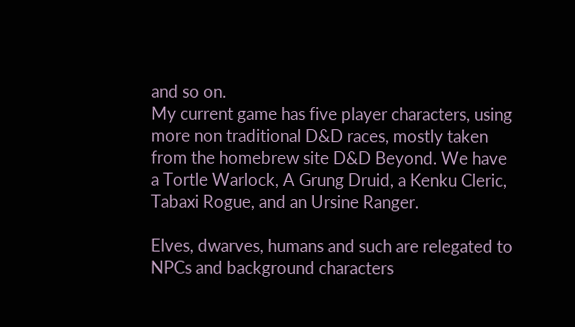and so on.
My current game has five player characters, using more non traditional D&D races, mostly taken from the homebrew site D&D Beyond. We have a Tortle Warlock, A Grung Druid, a Kenku Cleric, Tabaxi Rogue, and an Ursine Ranger.

Elves, dwarves, humans and such are relegated to NPCs and background characters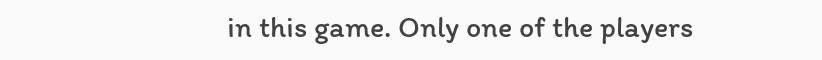in this game. Only one of the players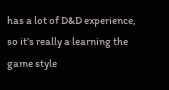has a lot of D&D experience, so it’s really a learning the game style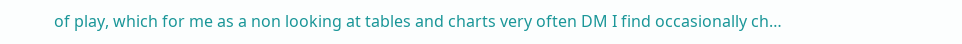of play, which for me as a non looking at tables and charts very often DM I find occasionally ch…